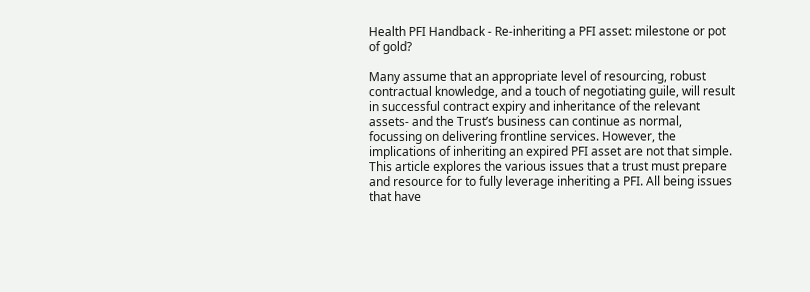Health PFI Handback - Re-inheriting a PFI asset: milestone or pot of gold?

Many assume that an appropriate level of resourcing, robust contractual knowledge, and a touch of negotiating guile, will result in successful contract expiry and inheritance of the relevant assets- and the Trust’s business can continue as normal, focussing on delivering frontline services. However, the implications of inheriting an expired PFI asset are not that simple. This article explores the various issues that a trust must prepare and resource for to fully leverage inheriting a PFI. All being issues that have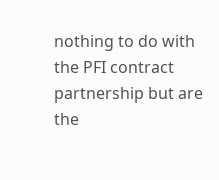nothing to do with the PFI contract partnership but are the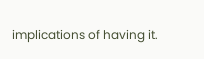implications of having it.